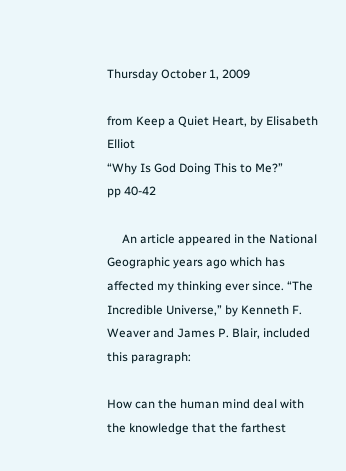Thursday October 1, 2009

from Keep a Quiet Heart, by Elisabeth Elliot
“Why Is God Doing This to Me?”
pp 40-42

     An article appeared in the National Geographic years ago which has affected my thinking ever since. “The Incredible Universe,” by Kenneth F. Weaver and James P. Blair, included this paragraph:

How can the human mind deal with the knowledge that the farthest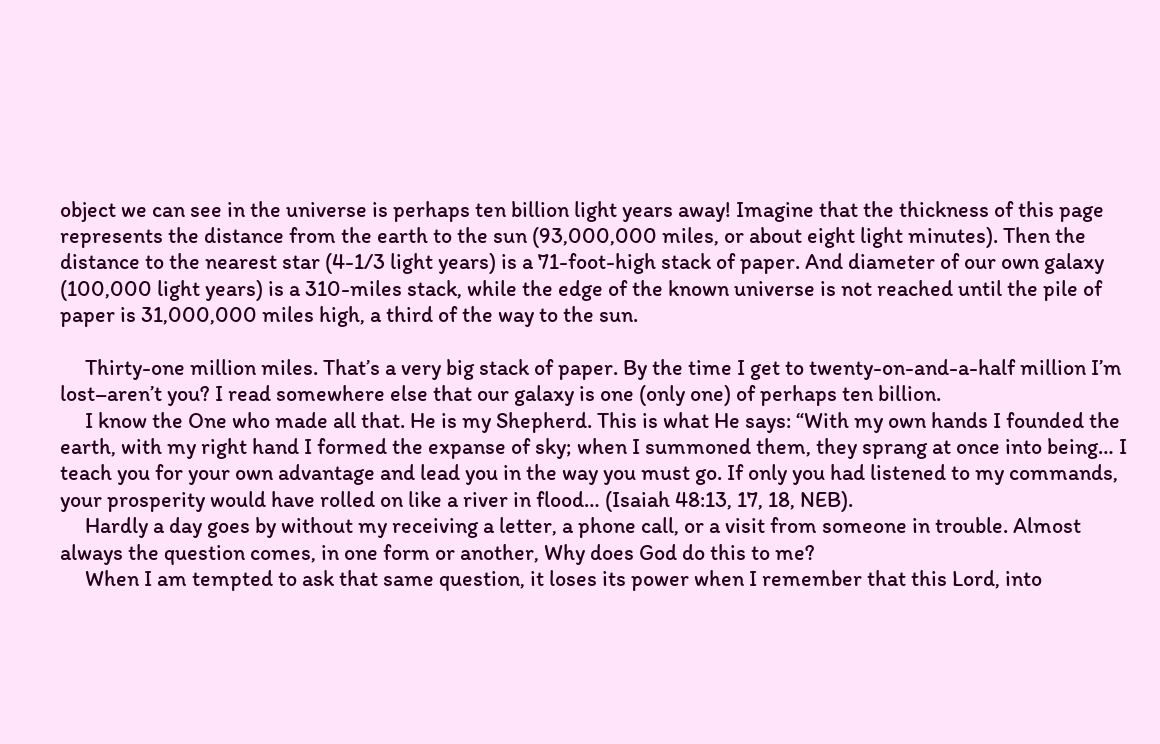object we can see in the universe is perhaps ten billion light years away! Imagine that the thickness of this page represents the distance from the earth to the sun (93,000,000 miles, or about eight light minutes). Then the distance to the nearest star (4-1/3 light years) is a 71-foot-high stack of paper. And diameter of our own galaxy (100,000 light years) is a 310-miles stack, while the edge of the known universe is not reached until the pile of paper is 31,000,000 miles high, a third of the way to the sun.

     Thirty-one million miles. That’s a very big stack of paper. By the time I get to twenty-on-and-a-half million I’m lost–aren’t you? I read somewhere else that our galaxy is one (only one) of perhaps ten billion.
     I know the One who made all that. He is my Shepherd. This is what He says: “With my own hands I founded the earth, with my right hand I formed the expanse of sky; when I summoned them, they sprang at once into being… I teach you for your own advantage and lead you in the way you must go. If only you had listened to my commands, your prosperity would have rolled on like a river in flood… (Isaiah 48:13, 17, 18, NEB).
     Hardly a day goes by without my receiving a letter, a phone call, or a visit from someone in trouble. Almost always the question comes, in one form or another, Why does God do this to me?
     When I am tempted to ask that same question, it loses its power when I remember that this Lord, into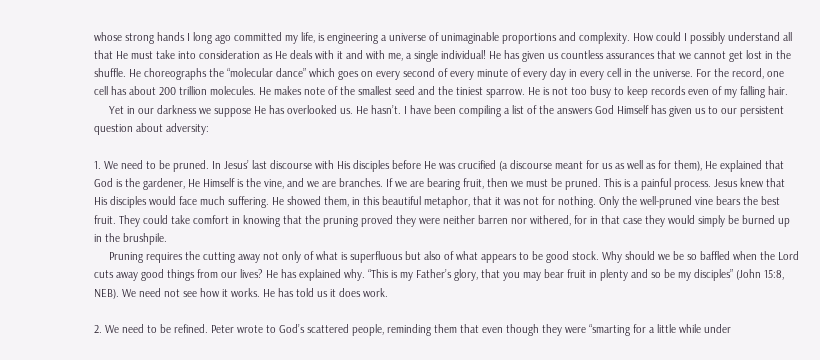whose strong hands I long ago committed my life, is engineering a universe of unimaginable proportions and complexity. How could I possibly understand all that He must take into consideration as He deals with it and with me, a single individual! He has given us countless assurances that we cannot get lost in the shuffle. He choreographs the “molecular dance” which goes on every second of every minute of every day in every cell in the universe. For the record, one cell has about 200 trillion molecules. He makes note of the smallest seed and the tiniest sparrow. He is not too busy to keep records even of my falling hair.
     Yet in our darkness we suppose He has overlooked us. He hasn’t. I have been compiling a list of the answers God Himself has given us to our persistent question about adversity:

1. We need to be pruned. In Jesus’ last discourse with His disciples before He was crucified (a discourse meant for us as well as for them), He explained that God is the gardener, He Himself is the vine, and we are branches. If we are bearing fruit, then we must be pruned. This is a painful process. Jesus knew that His disciples would face much suffering. He showed them, in this beautiful metaphor, that it was not for nothing. Only the well-pruned vine bears the best fruit. They could take comfort in knowing that the pruning proved they were neither barren nor withered, for in that case they would simply be burned up in the brushpile.
     Pruning requires the cutting away not only of what is superfluous but also of what appears to be good stock. Why should we be so baffled when the Lord cuts away good things from our lives? He has explained why. “This is my Father’s glory, that you may bear fruit in plenty and so be my disciples” (John 15:8, NEB). We need not see how it works. He has told us it does work.

2. We need to be refined. Peter wrote to God’s scattered people, reminding them that even though they were “smarting for a little while under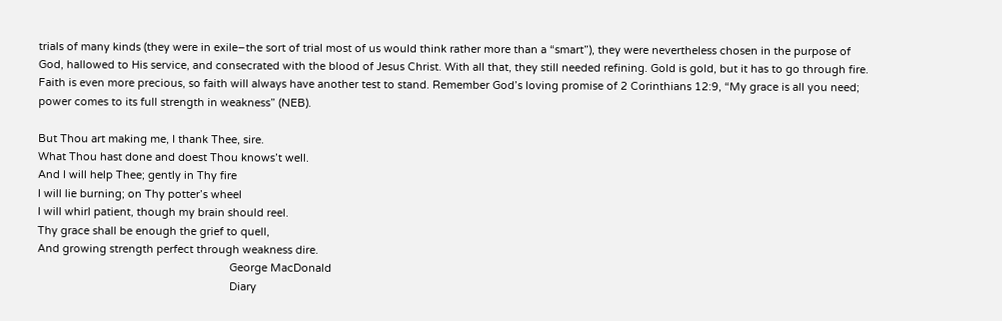trials of many kinds (they were in exile–the sort of trial most of us would think rather more than a “smart”), they were nevertheless chosen in the purpose of God, hallowed to His service, and consecrated with the blood of Jesus Christ. With all that, they still needed refining. Gold is gold, but it has to go through fire. Faith is even more precious, so faith will always have another test to stand. Remember God’s loving promise of 2 Corinthians 12:9, “My grace is all you need; power comes to its full strength in weakness” (NEB).

But Thou art making me, I thank Thee, sire.
What Thou hast done and doest Thou knows’t well.
And I will help Thee; gently in Thy fire
I will lie burning; on Thy potter’s wheel
I will whirl patient, though my brain should reel.
Thy grace shall be enough the grief to quell,
And growing strength perfect through weakness dire.
                                                                George MacDonald
                                                                Diary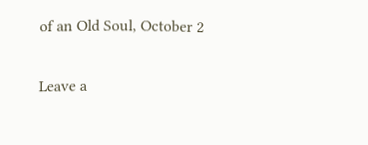of an Old Soul, October 2

Leave a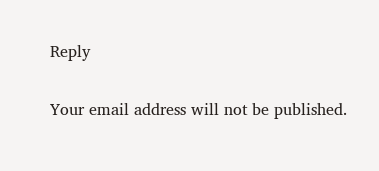Reply

Your email address will not be published.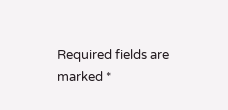Required fields are marked *